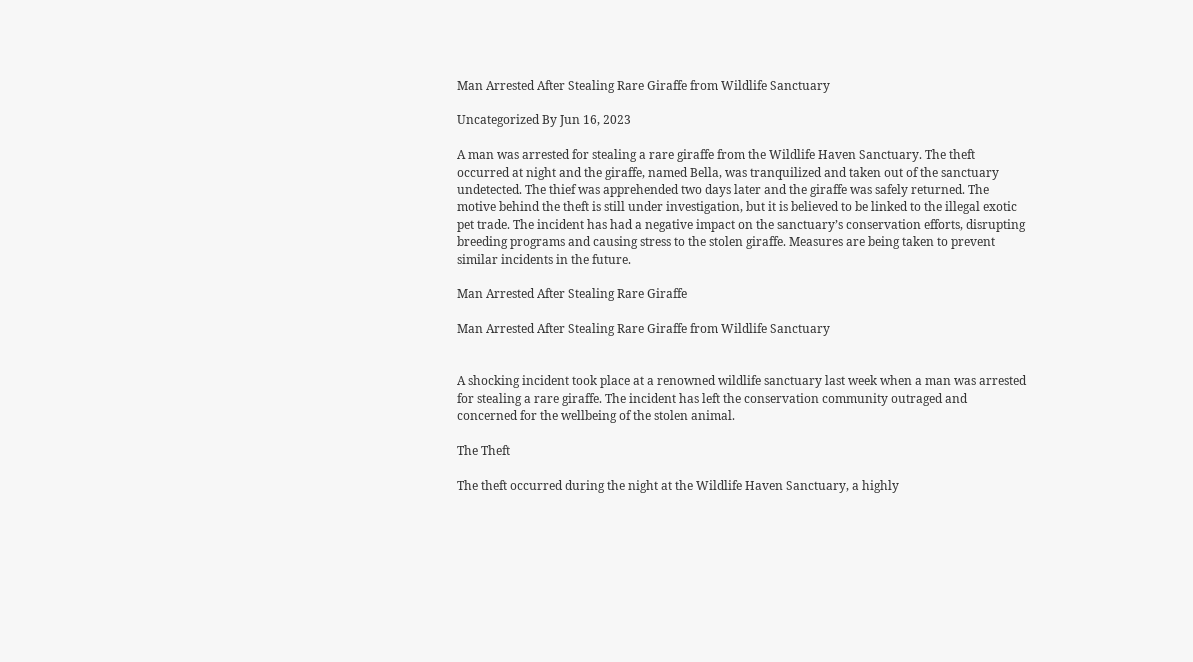Man Arrested After Stealing Rare Giraffe from Wildlife Sanctuary

Uncategorized By Jun 16, 2023

A man was arrested for stealing a rare giraffe from the Wildlife Haven Sanctuary. The theft occurred at night and the giraffe, named Bella, was tranquilized and taken out of the sanctuary undetected. The thief was apprehended two days later and the giraffe was safely returned. The motive behind the theft is still under investigation, but it is believed to be linked to the illegal exotic pet trade. The incident has had a negative impact on the sanctuary’s conservation efforts, disrupting breeding programs and causing stress to the stolen giraffe. Measures are being taken to prevent similar incidents in the future.

Man Arrested After Stealing Rare Giraffe

Man Arrested After Stealing Rare Giraffe from Wildlife Sanctuary


A shocking incident took place at a renowned wildlife sanctuary last week when a man was arrested for stealing a rare giraffe. The incident has left the conservation community outraged and concerned for the wellbeing of the stolen animal.

The Theft

The theft occurred during the night at the Wildlife Haven Sanctuary, a highly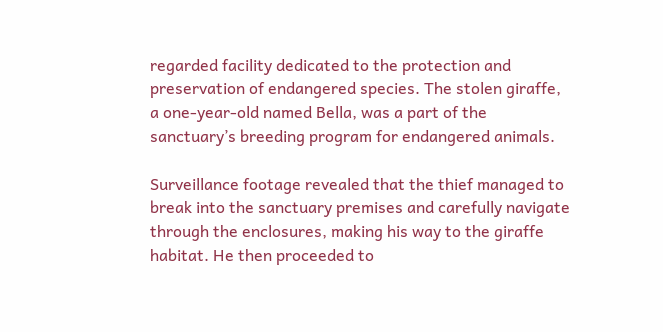regarded facility dedicated to the protection and preservation of endangered species. The stolen giraffe, a one-year-old named Bella, was a part of the sanctuary’s breeding program for endangered animals.

Surveillance footage revealed that the thief managed to break into the sanctuary premises and carefully navigate through the enclosures, making his way to the giraffe habitat. He then proceeded to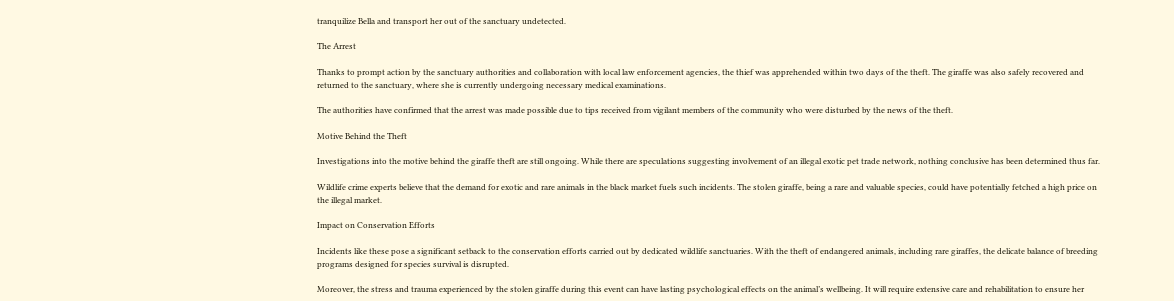tranquilize Bella and transport her out of the sanctuary undetected.

The Arrest

Thanks to prompt action by the sanctuary authorities and collaboration with local law enforcement agencies, the thief was apprehended within two days of the theft. The giraffe was also safely recovered and returned to the sanctuary, where she is currently undergoing necessary medical examinations.

The authorities have confirmed that the arrest was made possible due to tips received from vigilant members of the community who were disturbed by the news of the theft.

Motive Behind the Theft

Investigations into the motive behind the giraffe theft are still ongoing. While there are speculations suggesting involvement of an illegal exotic pet trade network, nothing conclusive has been determined thus far.

Wildlife crime experts believe that the demand for exotic and rare animals in the black market fuels such incidents. The stolen giraffe, being a rare and valuable species, could have potentially fetched a high price on the illegal market.

Impact on Conservation Efforts

Incidents like these pose a significant setback to the conservation efforts carried out by dedicated wildlife sanctuaries. With the theft of endangered animals, including rare giraffes, the delicate balance of breeding programs designed for species survival is disrupted.

Moreover, the stress and trauma experienced by the stolen giraffe during this event can have lasting psychological effects on the animal’s wellbeing. It will require extensive care and rehabilitation to ensure her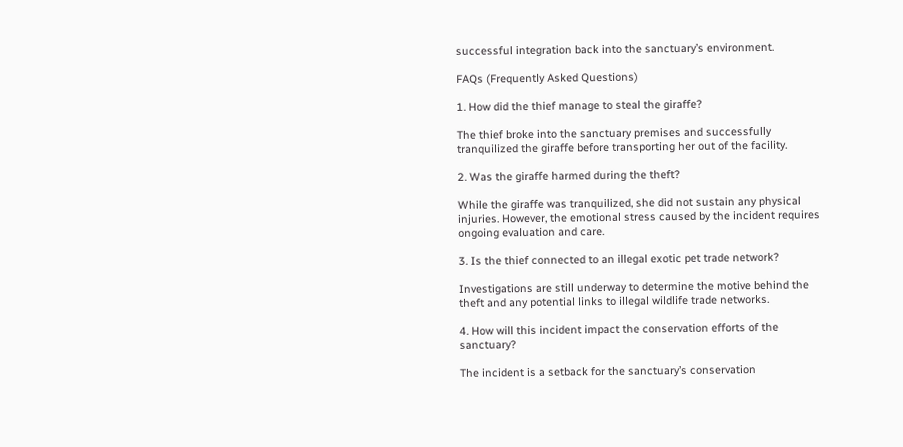successful integration back into the sanctuary’s environment.

FAQs (Frequently Asked Questions)

1. How did the thief manage to steal the giraffe?

The thief broke into the sanctuary premises and successfully tranquilized the giraffe before transporting her out of the facility.

2. Was the giraffe harmed during the theft?

While the giraffe was tranquilized, she did not sustain any physical injuries. However, the emotional stress caused by the incident requires ongoing evaluation and care.

3. Is the thief connected to an illegal exotic pet trade network?

Investigations are still underway to determine the motive behind the theft and any potential links to illegal wildlife trade networks.

4. How will this incident impact the conservation efforts of the sanctuary?

The incident is a setback for the sanctuary’s conservation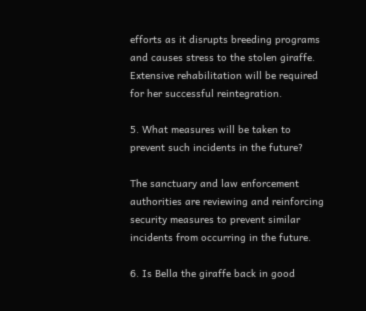efforts as it disrupts breeding programs and causes stress to the stolen giraffe. Extensive rehabilitation will be required for her successful reintegration.

5. What measures will be taken to prevent such incidents in the future?

The sanctuary and law enforcement authorities are reviewing and reinforcing security measures to prevent similar incidents from occurring in the future.

6. Is Bella the giraffe back in good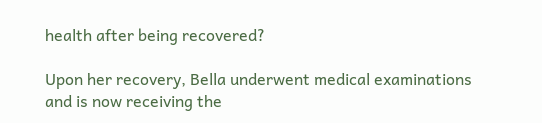health after being recovered?

Upon her recovery, Bella underwent medical examinations and is now receiving the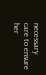necessary care to ensure her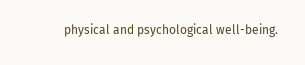physical and psychological well-being.